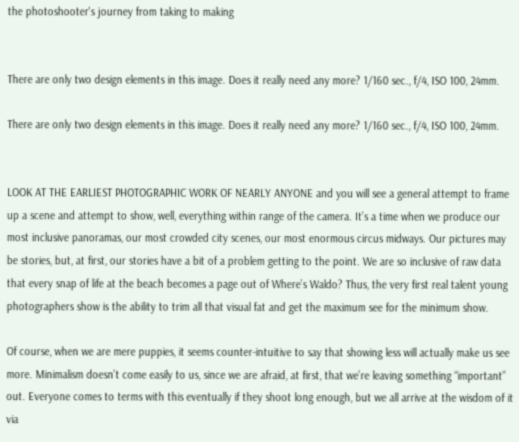the photoshooter's journey from taking to making


There are only two design elements in this image. Does it really need any more? 1/160 sec., f/4, ISO 100, 24mm.

There are only two design elements in this image. Does it really need any more? 1/160 sec., f/4, ISO 100, 24mm.


LOOK AT THE EARLIEST PHOTOGRAPHIC WORK OF NEARLY ANYONE and you will see a general attempt to frame up a scene and attempt to show, well, everything within range of the camera. It’s a time when we produce our most inclusive panoramas, our most crowded city scenes, our most enormous circus midways. Our pictures may be stories, but, at first, our stories have a bit of a problem getting to the point. We are so inclusive of raw data that every snap of life at the beach becomes a page out of Where’s Waldo? Thus, the very first real talent young photographers show is the ability to trim all that visual fat and get the maximum see for the minimum show.

Of course, when we are mere puppies, it seems counter-intuitive to say that showing less will actually make us see more. Minimalism doesn’t come easily to us, since we are afraid, at first, that we’re leaving something “important” out. Everyone comes to terms with this eventually if they shoot long enough, but we all arrive at the wisdom of it via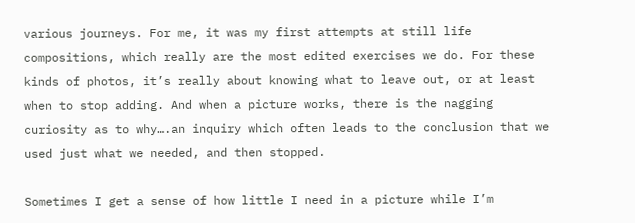various journeys. For me, it was my first attempts at still life compositions, which really are the most edited exercises we do. For these kinds of photos, it’s really about knowing what to leave out, or at least when to stop adding. And when a picture works, there is the nagging curiosity as to why….an inquiry which often leads to the conclusion that we used just what we needed, and then stopped.

Sometimes I get a sense of how little I need in a picture while I’m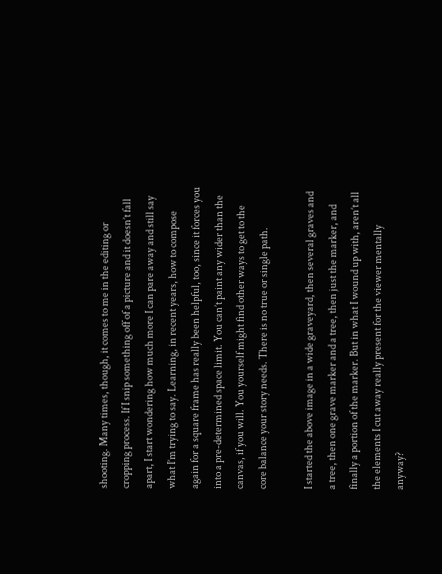shooting. Many times, though, it comes to me in the editing or cropping process. If I snip something off of a picture and it doesn’t fall apart, I start wondering how much more I can pare away and still say what I’m trying to say. Learning, in recent years, how to compose again for a square frame has really been helpful, too, since it forces you into a pre-determined space limit. You can’t paint any wider than the canvas, if you will. You yourself might find other ways to get to the core balance your story needs. There is no true or single path.

I started the above image in a wide graveyard, then several graves and a tree, then one grave marker and a tree, then just the marker, and finally a portion of the marker. But in what I wound up with, aren’t all the elements I cut away really present for the viewer mentally anyway?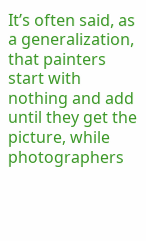It’s often said, as a generalization, that painters start with nothing and add until they get the picture, while photographers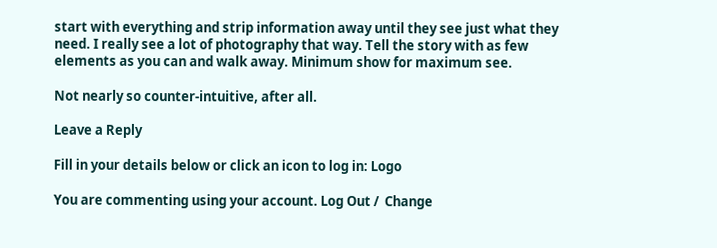start with everything and strip information away until they see just what they need. I really see a lot of photography that way. Tell the story with as few elements as you can and walk away. Minimum show for maximum see.

Not nearly so counter-intuitive, after all.

Leave a Reply

Fill in your details below or click an icon to log in: Logo

You are commenting using your account. Log Out /  Change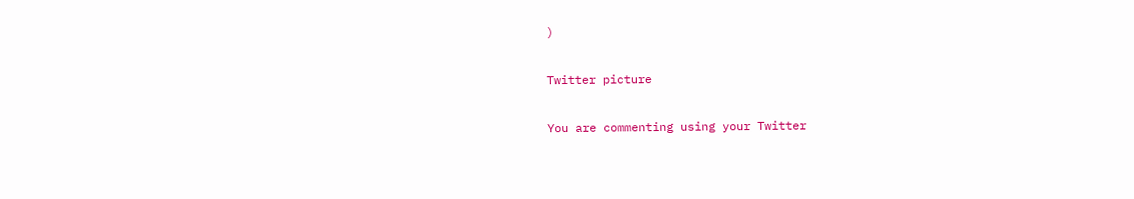)

Twitter picture

You are commenting using your Twitter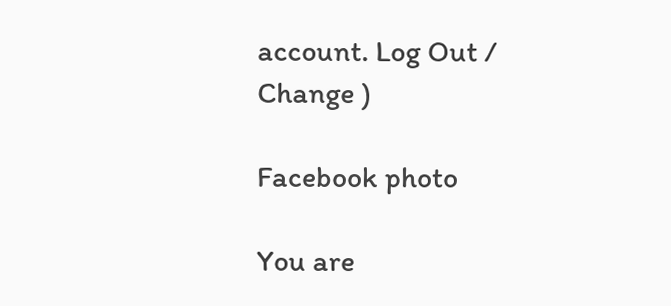account. Log Out /  Change )

Facebook photo

You are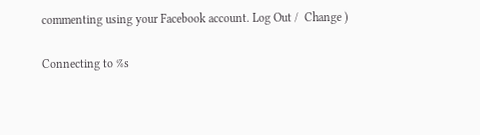commenting using your Facebook account. Log Out /  Change )

Connecting to %s